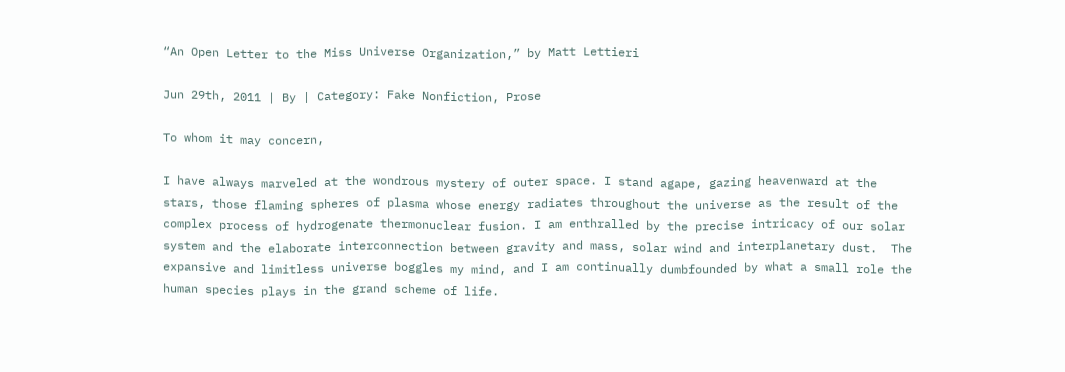“An Open Letter to the Miss Universe Organization,” by Matt Lettieri

Jun 29th, 2011 | By | Category: Fake Nonfiction, Prose

To whom it may concern,

I have always marveled at the wondrous mystery of outer space. I stand agape, gazing heavenward at the stars, those flaming spheres of plasma whose energy radiates throughout the universe as the result of the complex process of hydrogenate thermonuclear fusion. I am enthralled by the precise intricacy of our solar system and the elaborate interconnection between gravity and mass, solar wind and interplanetary dust.  The expansive and limitless universe boggles my mind, and I am continually dumbfounded by what a small role the human species plays in the grand scheme of life.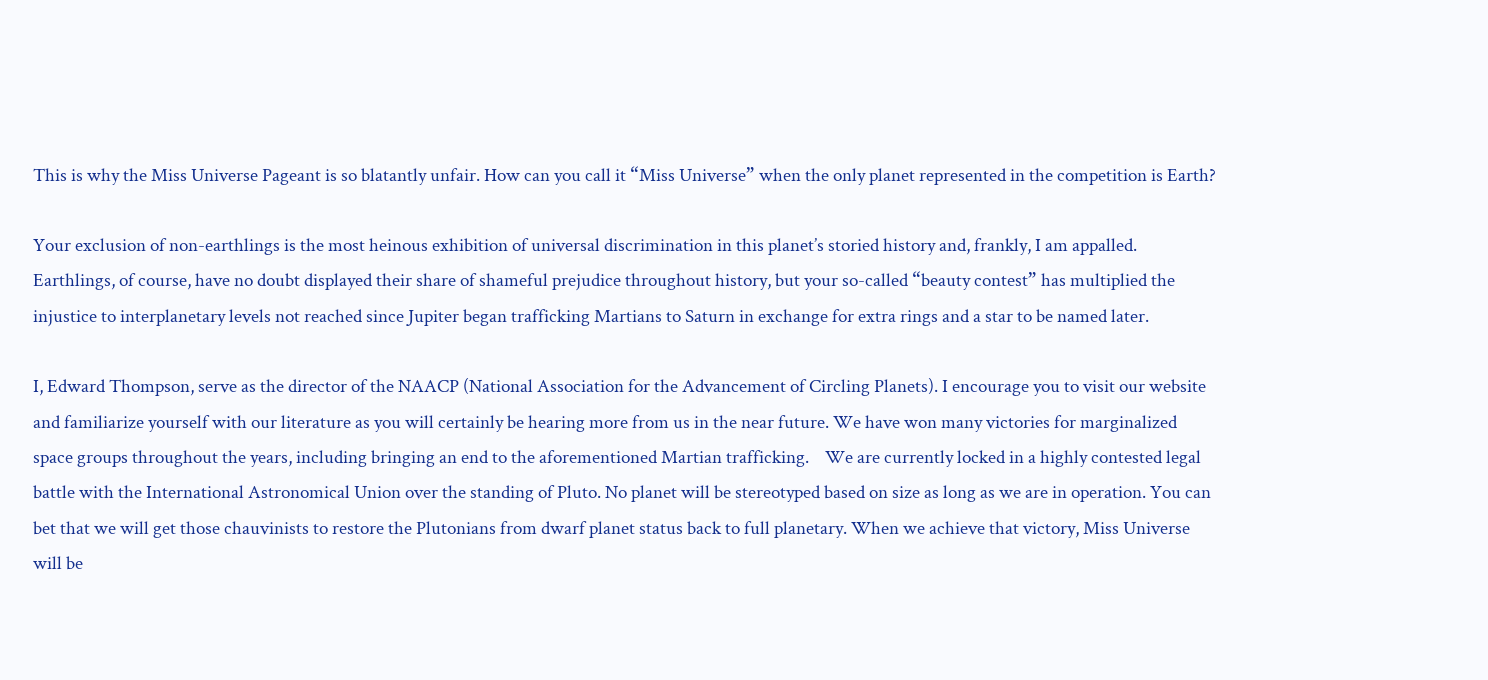This is why the Miss Universe Pageant is so blatantly unfair. How can you call it “Miss Universe” when the only planet represented in the competition is Earth?

Your exclusion of non-earthlings is the most heinous exhibition of universal discrimination in this planet’s storied history and, frankly, I am appalled. Earthlings, of course, have no doubt displayed their share of shameful prejudice throughout history, but your so-called “beauty contest” has multiplied the injustice to interplanetary levels not reached since Jupiter began trafficking Martians to Saturn in exchange for extra rings and a star to be named later.

I, Edward Thompson, serve as the director of the NAACP (National Association for the Advancement of Circling Planets). I encourage you to visit our website and familiarize yourself with our literature as you will certainly be hearing more from us in the near future. We have won many victories for marginalized space groups throughout the years, including bringing an end to the aforementioned Martian trafficking.    We are currently locked in a highly contested legal battle with the International Astronomical Union over the standing of Pluto. No planet will be stereotyped based on size as long as we are in operation. You can bet that we will get those chauvinists to restore the Plutonians from dwarf planet status back to full planetary. When we achieve that victory, Miss Universe will be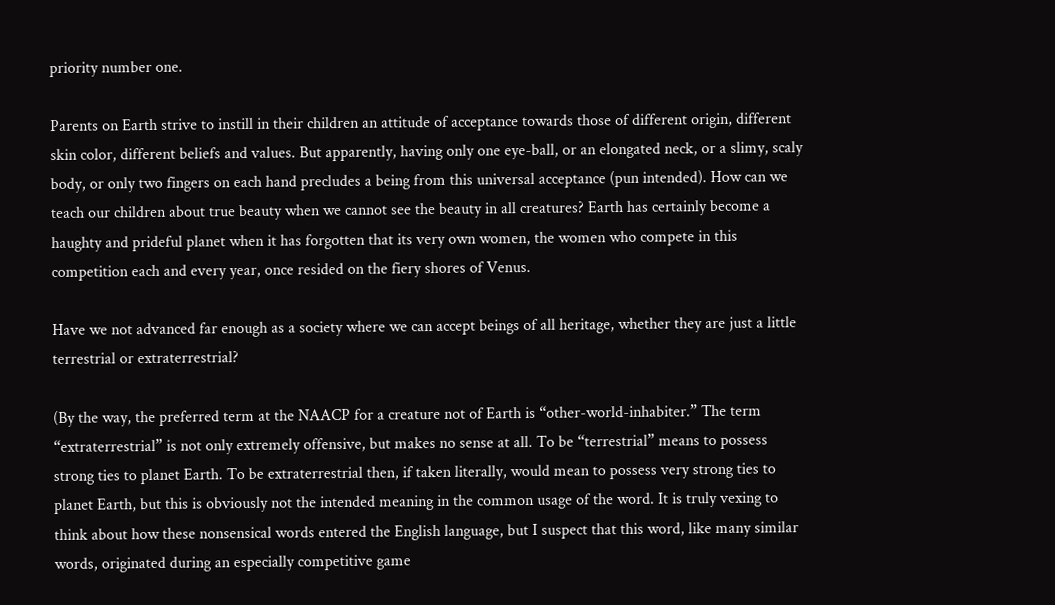priority number one.

Parents on Earth strive to instill in their children an attitude of acceptance towards those of different origin, different skin color, different beliefs and values. But apparently, having only one eye-ball, or an elongated neck, or a slimy, scaly body, or only two fingers on each hand precludes a being from this universal acceptance (pun intended). How can we teach our children about true beauty when we cannot see the beauty in all creatures? Earth has certainly become a haughty and prideful planet when it has forgotten that its very own women, the women who compete in this competition each and every year, once resided on the fiery shores of Venus.

Have we not advanced far enough as a society where we can accept beings of all heritage, whether they are just a little terrestrial or extraterrestrial?

(By the way, the preferred term at the NAACP for a creature not of Earth is “other-world-inhabiter.” The term “extraterrestrial” is not only extremely offensive, but makes no sense at all. To be “terrestrial” means to possess strong ties to planet Earth. To be extraterrestrial then, if taken literally, would mean to possess very strong ties to planet Earth, but this is obviously not the intended meaning in the common usage of the word. It is truly vexing to think about how these nonsensical words entered the English language, but I suspect that this word, like many similar words, originated during an especially competitive game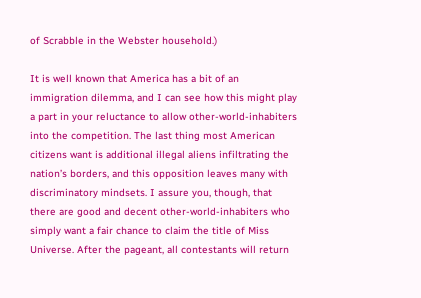of Scrabble in the Webster household.)

It is well known that America has a bit of an immigration dilemma, and I can see how this might play a part in your reluctance to allow other-world-inhabiters into the competition. The last thing most American citizens want is additional illegal aliens infiltrating the nation’s borders, and this opposition leaves many with discriminatory mindsets. I assure you, though, that there are good and decent other-world-inhabiters who simply want a fair chance to claim the title of Miss Universe. After the pageant, all contestants will return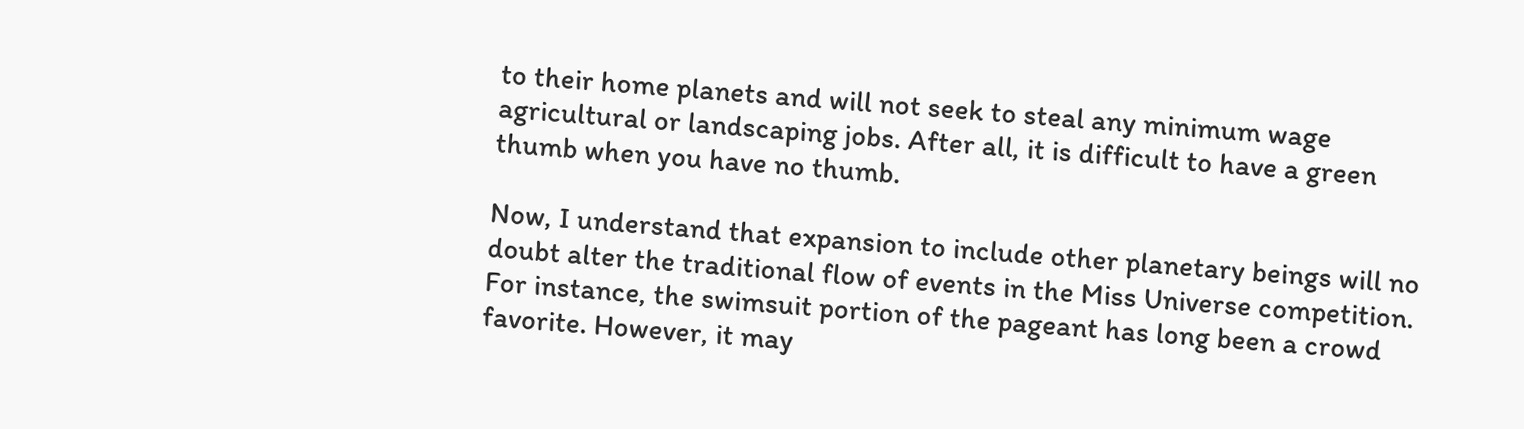to their home planets and will not seek to steal any minimum wage agricultural or landscaping jobs. After all, it is difficult to have a green thumb when you have no thumb.

Now, I understand that expansion to include other planetary beings will no doubt alter the traditional flow of events in the Miss Universe competition. For instance, the swimsuit portion of the pageant has long been a crowd favorite. However, it may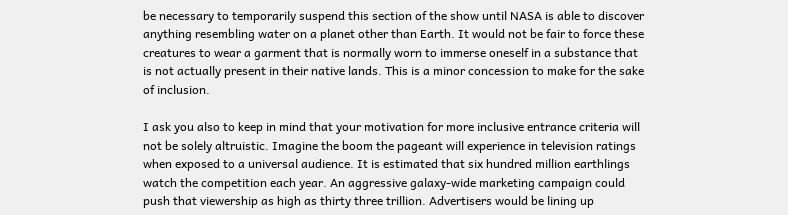be necessary to temporarily suspend this section of the show until NASA is able to discover anything resembling water on a planet other than Earth. It would not be fair to force these creatures to wear a garment that is normally worn to immerse oneself in a substance that is not actually present in their native lands. This is a minor concession to make for the sake of inclusion.

I ask you also to keep in mind that your motivation for more inclusive entrance criteria will not be solely altruistic. Imagine the boom the pageant will experience in television ratings when exposed to a universal audience. It is estimated that six hundred million earthlings watch the competition each year. An aggressive galaxy-wide marketing campaign could push that viewership as high as thirty three trillion. Advertisers would be lining up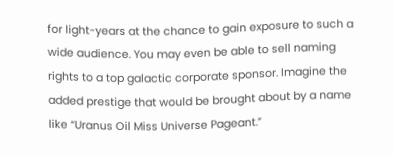for light-years at the chance to gain exposure to such a wide audience. You may even be able to sell naming rights to a top galactic corporate sponsor. Imagine the added prestige that would be brought about by a name like “Uranus Oil Miss Universe Pageant.”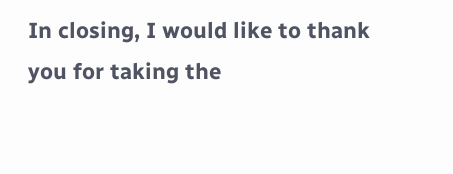In closing, I would like to thank you for taking the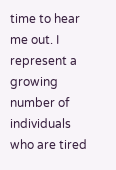time to hear me out. I represent a growing number of individuals who are tired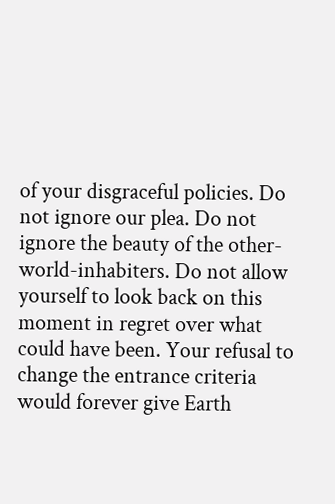of your disgraceful policies. Do not ignore our plea. Do not ignore the beauty of the other-world-inhabiters. Do not allow yourself to look back on this moment in regret over what could have been. Your refusal to change the entrance criteria would forever give Earth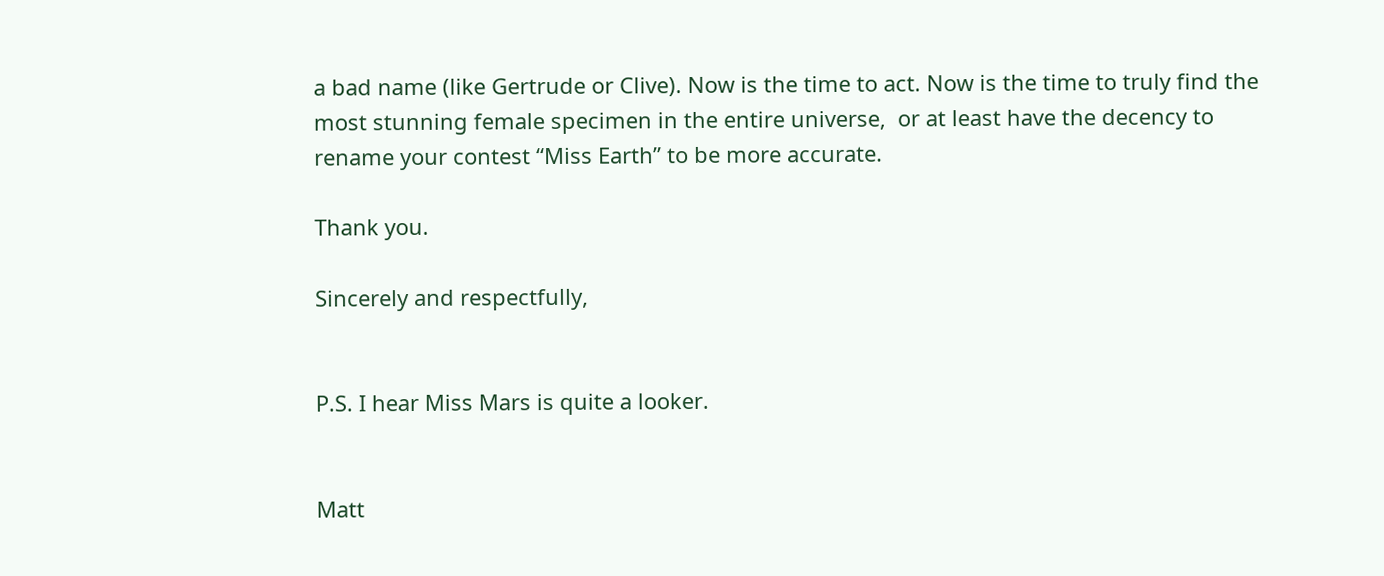a bad name (like Gertrude or Clive). Now is the time to act. Now is the time to truly find the most stunning female specimen in the entire universe,  or at least have the decency to rename your contest “Miss Earth” to be more accurate.

Thank you.

Sincerely and respectfully,


P.S. I hear Miss Mars is quite a looker.


Matt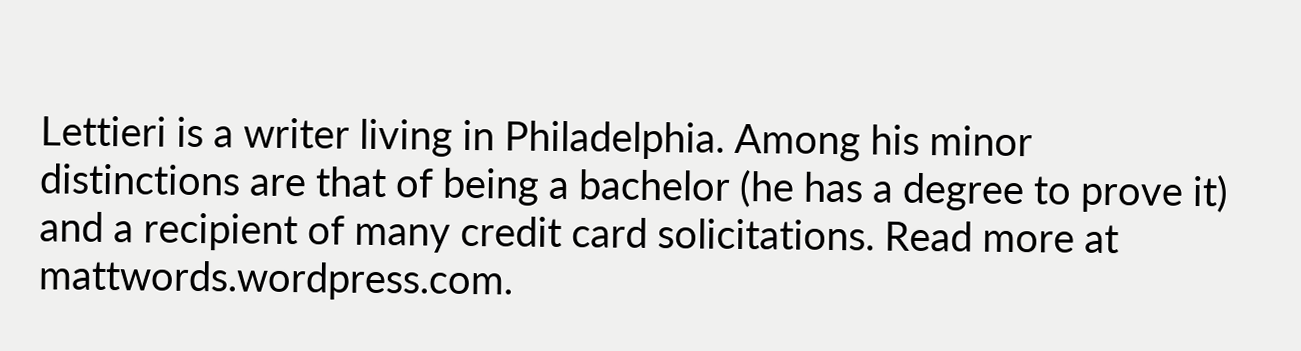Lettieri is a writer living in Philadelphia. Among his minor distinctions are that of being a bachelor (he has a degree to prove it) and a recipient of many credit card solicitations. Read more at mattwords.wordpress.com.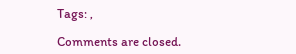Tags: ,

Comments are closed.